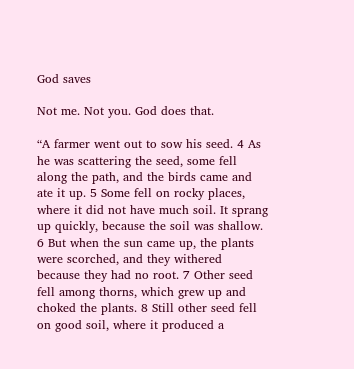God saves

Not me. Not you. God does that.

“A farmer went out to sow his seed. 4 As he was scattering the seed, some fell along the path, and the birds came and ate it up. 5 Some fell on rocky places, where it did not have much soil. It sprang up quickly, because the soil was shallow. 6 But when the sun came up, the plants were scorched, and they withered because they had no root. 7 Other seed fell among thorns, which grew up and choked the plants. 8 Still other seed fell on good soil, where it produced a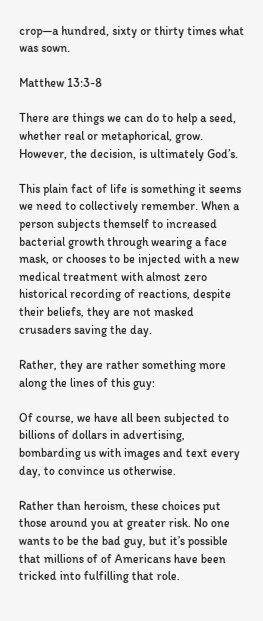crop—a hundred, sixty or thirty times what was sown.

Matthew 13:3-8

There are things we can do to help a seed, whether real or metaphorical, grow. However, the decision, is ultimately God’s.

This plain fact of life is something it seems we need to collectively remember. When a person subjects themself to increased bacterial growth through wearing a face mask, or chooses to be injected with a new medical treatment with almost zero historical recording of reactions, despite their beliefs, they are not masked crusaders saving the day.

Rather, they are rather something more along the lines of this guy:

Of course, we have all been subjected to billions of dollars in advertising, bombarding us with images and text every day, to convince us otherwise.

Rather than heroism, these choices put those around you at greater risk. No one wants to be the bad guy, but it’s possible that millions of of Americans have been tricked into fulfilling that role.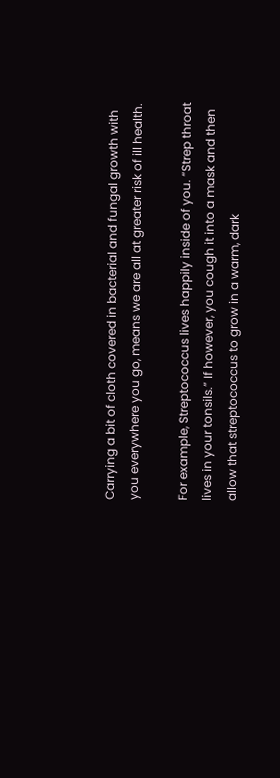Carrying a bit of cloth covered in bacterial and fungal growth with you everywhere you go, means we are all at greater risk of ill health.

For example, Streptococcus lives happily inside of you. “Strep throat lives in your tonsils.” If however, you cough it into a mask and then allow that streptococcus to grow in a warm, dark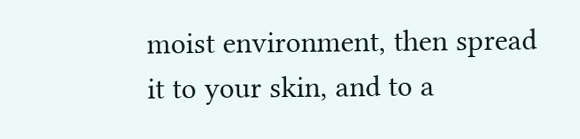moist environment, then spread it to your skin, and to a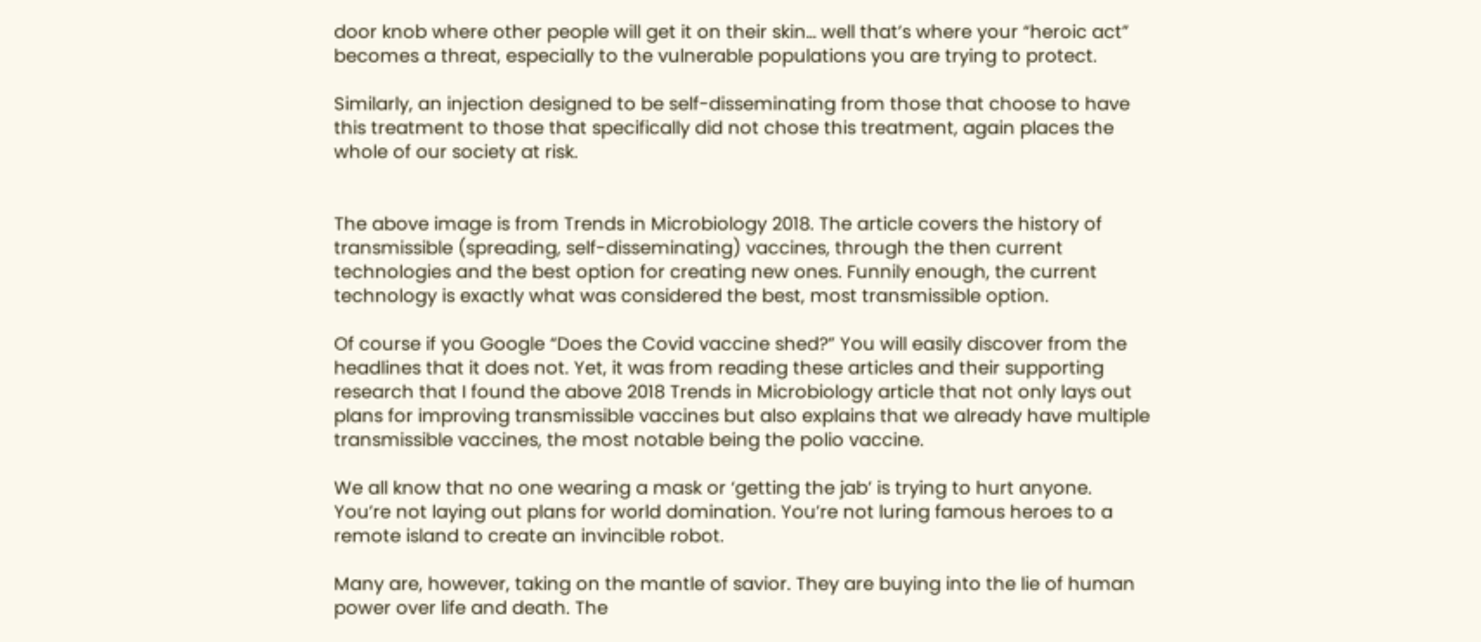door knob where other people will get it on their skin… well that’s where your “heroic act” becomes a threat, especially to the vulnerable populations you are trying to protect.

Similarly, an injection designed to be self-disseminating from those that choose to have this treatment to those that specifically did not chose this treatment, again places the whole of our society at risk.


The above image is from Trends in Microbiology 2018. The article covers the history of transmissible (spreading, self-disseminating) vaccines, through the then current technologies and the best option for creating new ones. Funnily enough, the current technology is exactly what was considered the best, most transmissible option.

Of course if you Google “Does the Covid vaccine shed?” You will easily discover from the headlines that it does not. Yet, it was from reading these articles and their supporting research that I found the above 2018 Trends in Microbiology article that not only lays out plans for improving transmissible vaccines but also explains that we already have multiple transmissible vaccines, the most notable being the polio vaccine.

We all know that no one wearing a mask or ‘getting the jab’ is trying to hurt anyone. You’re not laying out plans for world domination. You’re not luring famous heroes to a remote island to create an invincible robot.

Many are, however, taking on the mantle of savior. They are buying into the lie of human power over life and death. The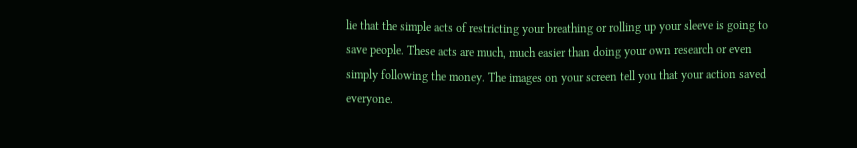lie that the simple acts of restricting your breathing or rolling up your sleeve is going to save people. These acts are much, much easier than doing your own research or even simply following the money. The images on your screen tell you that your action saved everyone.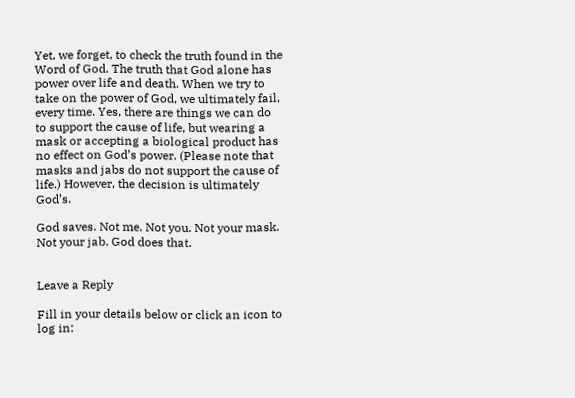Yet, we forget, to check the truth found in the Word of God. The truth that God alone has power over life and death. When we try to take on the power of God, we ultimately fail, every time. Yes, there are things we can do to support the cause of life, but wearing a mask or accepting a biological product has no effect on God’s power. (Please note that masks and jabs do not support the cause of life.) However, the decision is ultimately God’s.

God saves. Not me. Not you. Not your mask. Not your jab. God does that.


Leave a Reply

Fill in your details below or click an icon to log in: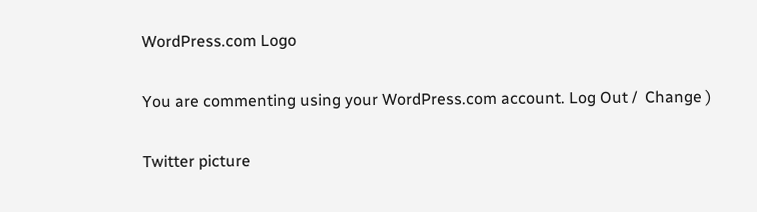WordPress.com Logo

You are commenting using your WordPress.com account. Log Out /  Change )

Twitter picture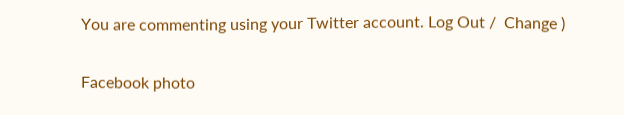You are commenting using your Twitter account. Log Out /  Change )

Facebook photo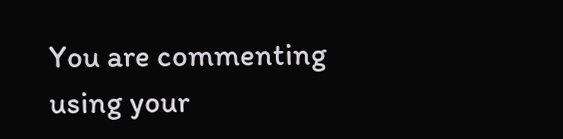You are commenting using your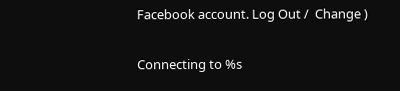Facebook account. Log Out /  Change )

Connecting to %s